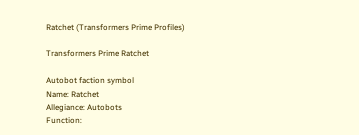Ratchet (Transformers Prime Profiles)

Transformers Prime Ratchet

Autobot faction symbol
Name: Ratchet
Allegiance: Autobots
Function: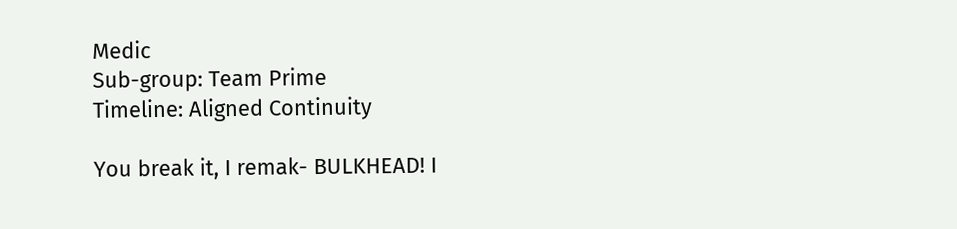Medic
Sub-group: Team Prime
Timeline: Aligned Continuity

You break it, I remak- BULKHEAD! I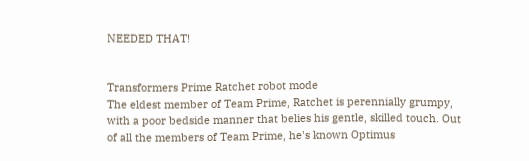NEEDED THAT!


Transformers Prime Ratchet robot mode
The eldest member of Team Prime, Ratchet is perennially grumpy, with a poor bedside manner that belies his gentle, skilled touch. Out of all the members of Team Prime, he's known Optimus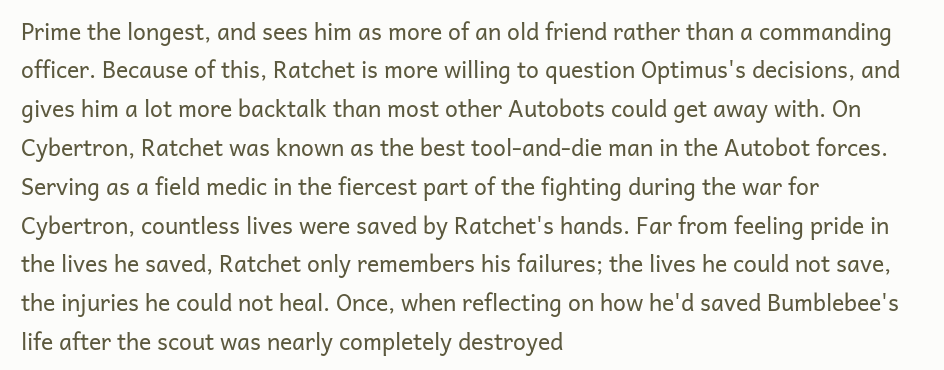Prime the longest, and sees him as more of an old friend rather than a commanding officer. Because of this, Ratchet is more willing to question Optimus's decisions, and gives him a lot more backtalk than most other Autobots could get away with. On Cybertron, Ratchet was known as the best tool-and-die man in the Autobot forces. Serving as a field medic in the fiercest part of the fighting during the war for Cybertron, countless lives were saved by Ratchet's hands. Far from feeling pride in the lives he saved, Ratchet only remembers his failures; the lives he could not save, the injuries he could not heal. Once, when reflecting on how he'd saved Bumblebee's life after the scout was nearly completely destroyed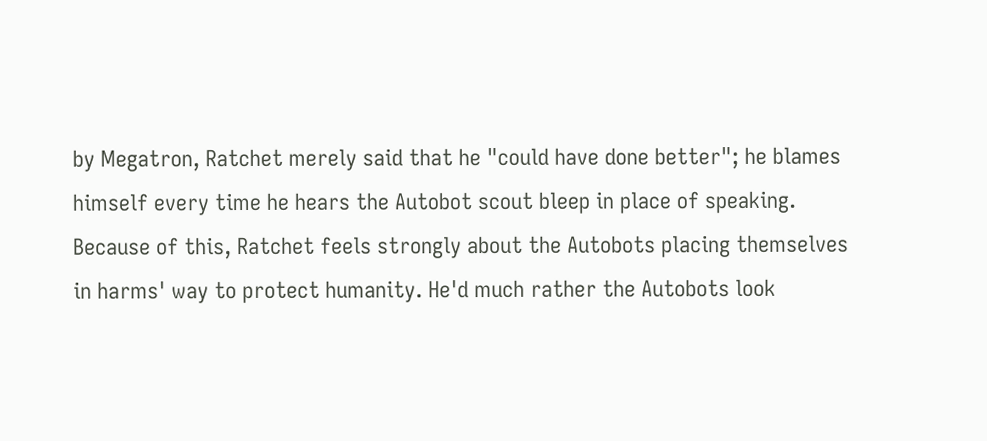by Megatron, Ratchet merely said that he "could have done better"; he blames himself every time he hears the Autobot scout bleep in place of speaking. Because of this, Ratchet feels strongly about the Autobots placing themselves in harms' way to protect humanity. He'd much rather the Autobots look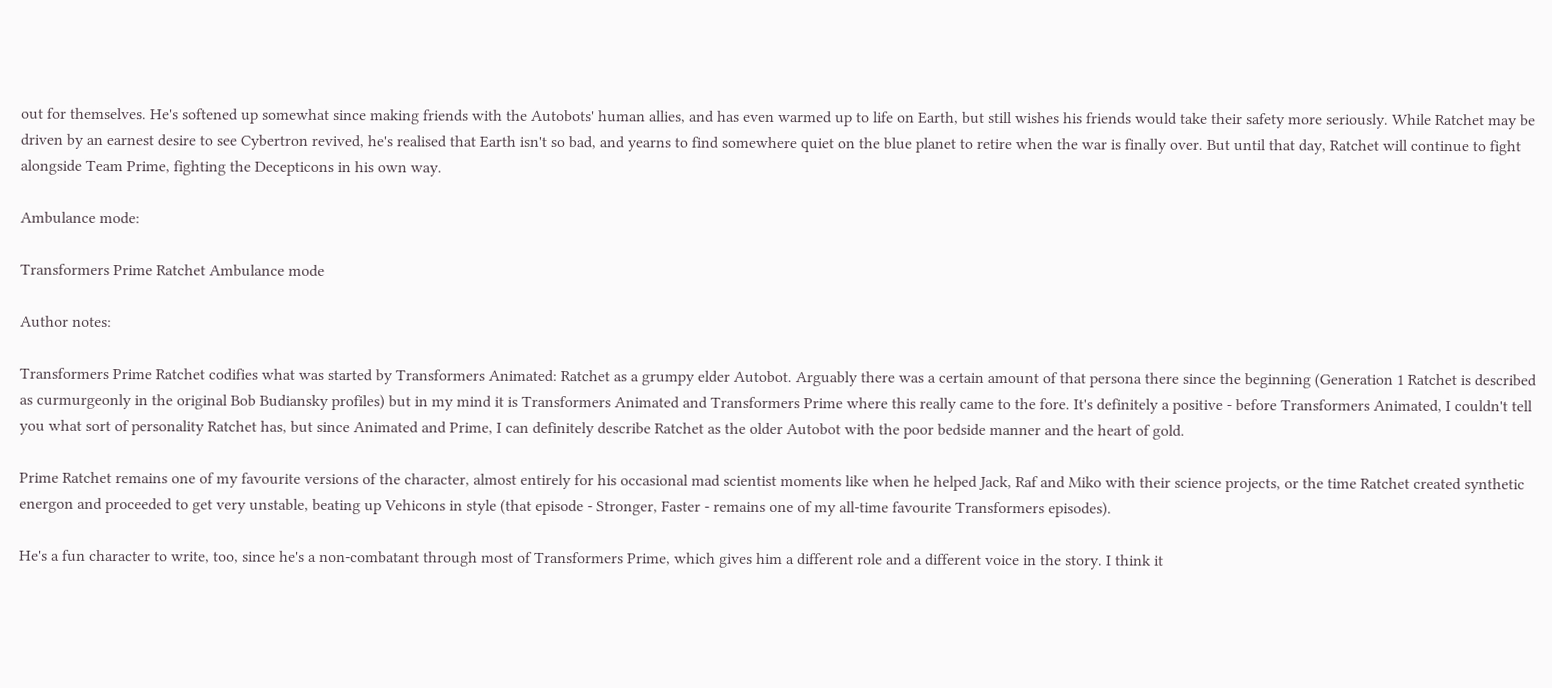out for themselves. He's softened up somewhat since making friends with the Autobots' human allies, and has even warmed up to life on Earth, but still wishes his friends would take their safety more seriously. While Ratchet may be driven by an earnest desire to see Cybertron revived, he's realised that Earth isn't so bad, and yearns to find somewhere quiet on the blue planet to retire when the war is finally over. But until that day, Ratchet will continue to fight alongside Team Prime, fighting the Decepticons in his own way.

Ambulance mode:

Transformers Prime Ratchet Ambulance mode

Author notes:

Transformers Prime Ratchet codifies what was started by Transformers Animated: Ratchet as a grumpy elder Autobot. Arguably there was a certain amount of that persona there since the beginning (Generation 1 Ratchet is described as curmurgeonly in the original Bob Budiansky profiles) but in my mind it is Transformers Animated and Transformers Prime where this really came to the fore. It's definitely a positive - before Transformers Animated, I couldn't tell you what sort of personality Ratchet has, but since Animated and Prime, I can definitely describe Ratchet as the older Autobot with the poor bedside manner and the heart of gold.

Prime Ratchet remains one of my favourite versions of the character, almost entirely for his occasional mad scientist moments like when he helped Jack, Raf and Miko with their science projects, or the time Ratchet created synthetic energon and proceeded to get very unstable, beating up Vehicons in style (that episode - Stronger, Faster - remains one of my all-time favourite Transformers episodes).

He's a fun character to write, too, since he's a non-combatant through most of Transformers Prime, which gives him a different role and a different voice in the story. I think it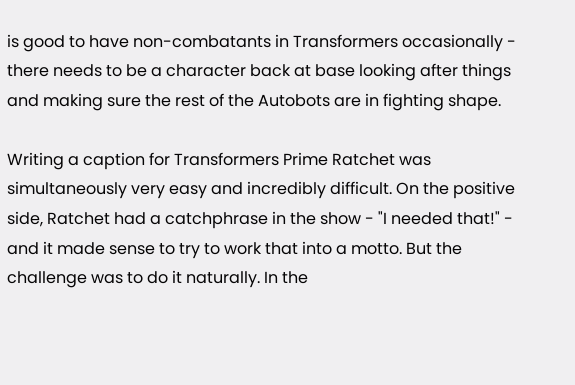is good to have non-combatants in Transformers occasionally - there needs to be a character back at base looking after things and making sure the rest of the Autobots are in fighting shape.

Writing a caption for Transformers Prime Ratchet was simultaneously very easy and incredibly difficult. On the positive side, Ratchet had a catchphrase in the show - "I needed that!" - and it made sense to try to work that into a motto. But the challenge was to do it naturally. In the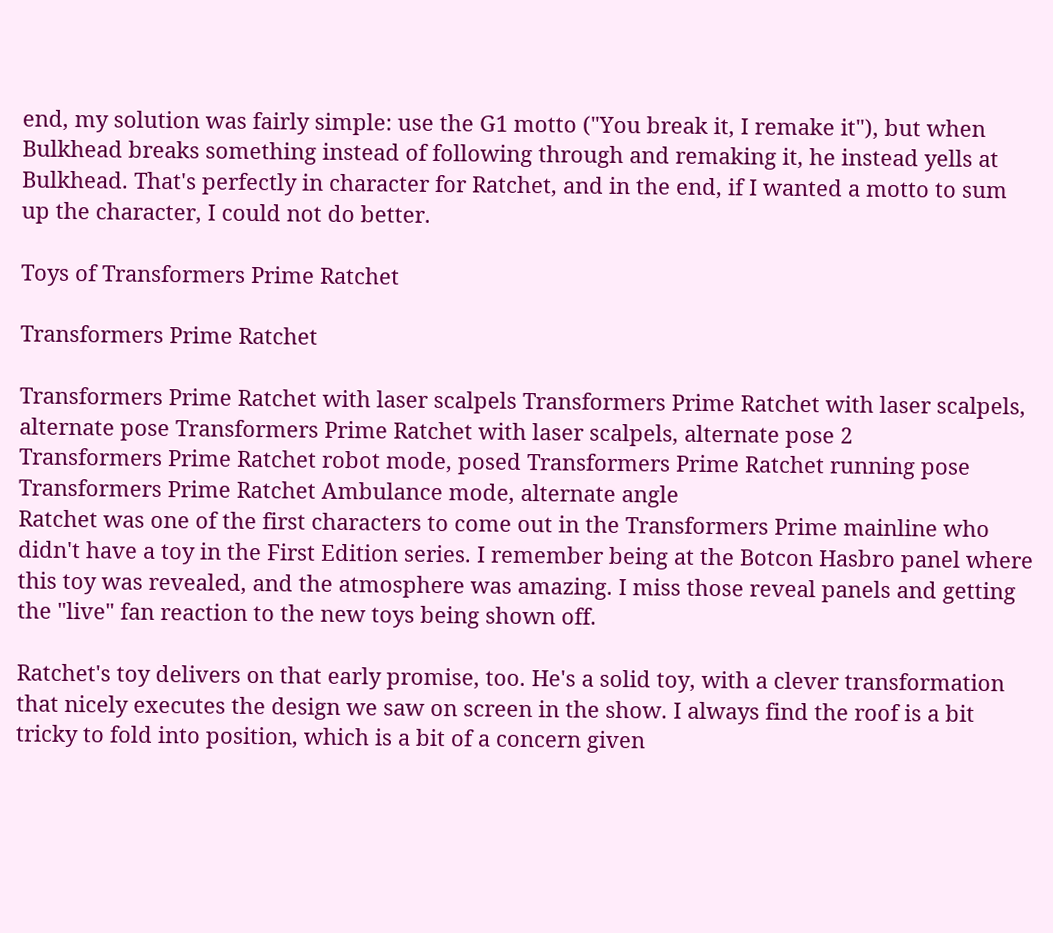end, my solution was fairly simple: use the G1 motto ("You break it, I remake it"), but when Bulkhead breaks something instead of following through and remaking it, he instead yells at Bulkhead. That's perfectly in character for Ratchet, and in the end, if I wanted a motto to sum up the character, I could not do better.

Toys of Transformers Prime Ratchet

Transformers Prime Ratchet

Transformers Prime Ratchet with laser scalpels Transformers Prime Ratchet with laser scalpels, alternate pose Transformers Prime Ratchet with laser scalpels, alternate pose 2
Transformers Prime Ratchet robot mode, posed Transformers Prime Ratchet running pose Transformers Prime Ratchet Ambulance mode, alternate angle
Ratchet was one of the first characters to come out in the Transformers Prime mainline who didn't have a toy in the First Edition series. I remember being at the Botcon Hasbro panel where this toy was revealed, and the atmosphere was amazing. I miss those reveal panels and getting the "live" fan reaction to the new toys being shown off.

Ratchet's toy delivers on that early promise, too. He's a solid toy, with a clever transformation that nicely executes the design we saw on screen in the show. I always find the roof is a bit tricky to fold into position, which is a bit of a concern given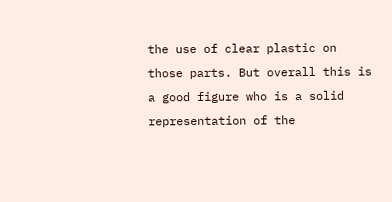the use of clear plastic on those parts. But overall this is a good figure who is a solid representation of the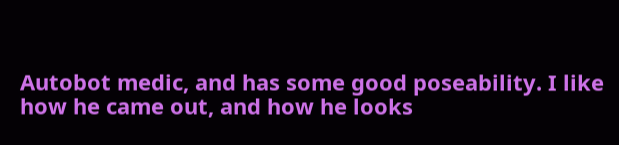Autobot medic, and has some good poseability. I like how he came out, and how he looks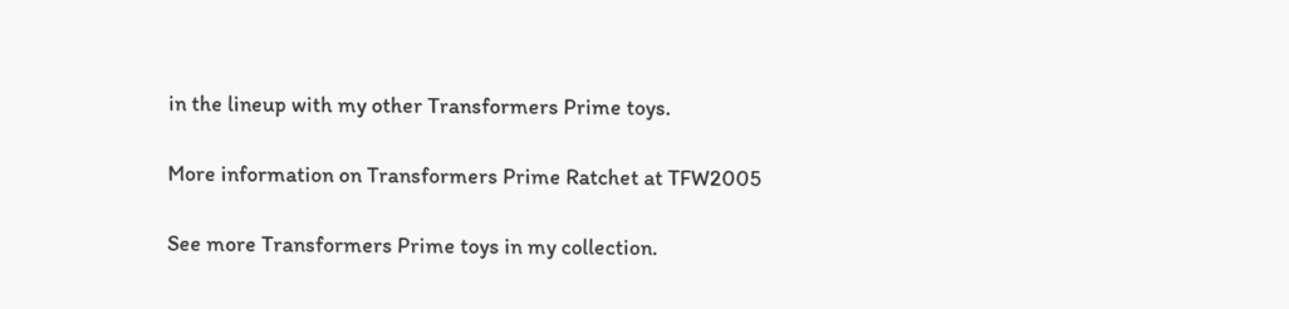in the lineup with my other Transformers Prime toys.

More information on Transformers Prime Ratchet at TFW2005

See more Transformers Prime toys in my collection.